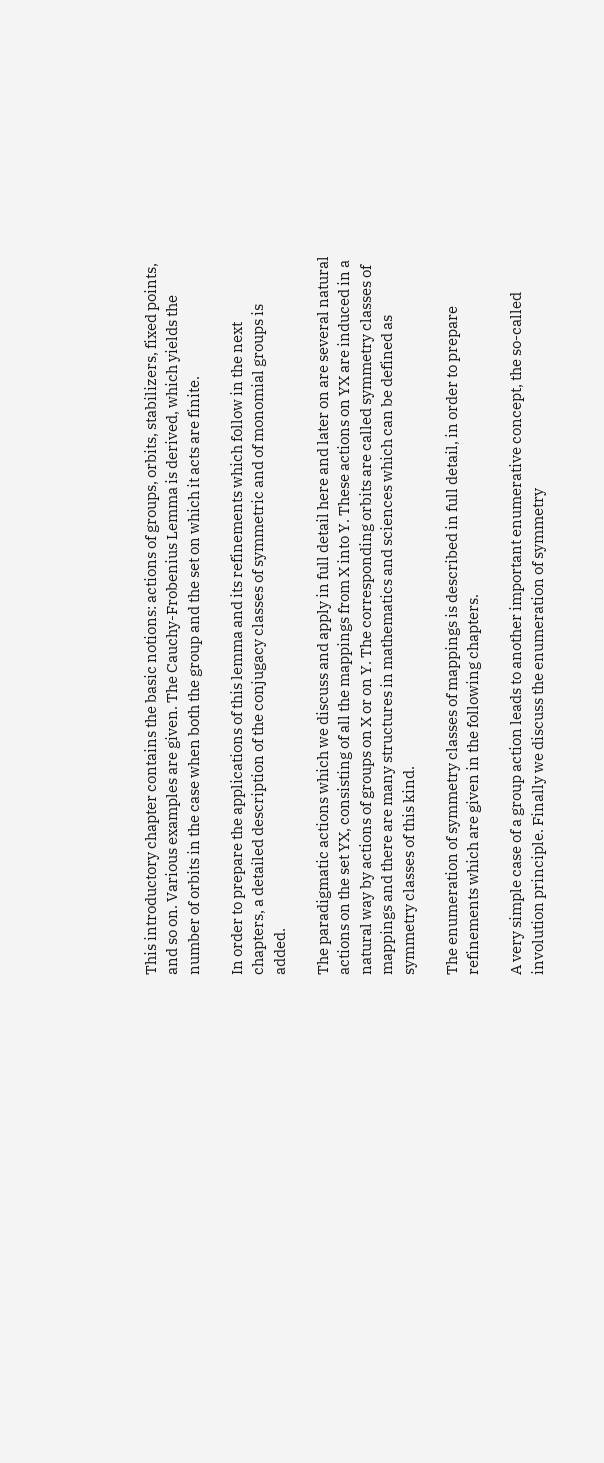This introductory chapter contains the basic notions: actions of groups, orbits, stabilizers, fixed points, and so on. Various examples are given. The Cauchy-Frobenius Lemma is derived, which yields the number of orbits in the case when both the group and the set on which it acts are finite.

In order to prepare the applications of this lemma and its refinements which follow in the next chapters, a detailed description of the conjugacy classes of symmetric and of monomial groups is added.

The paradigmatic actions which we discuss and apply in full detail here and later on are several natural actions on the set YX, consisting of all the mappings from X into Y. These actions on YX are induced in a natural way by actions of groups on X or on Y. The corresponding orbits are called symmetry classes of mappings and there are many structures in mathematics and sciences which can be defined as symmetry classes of this kind.

The enumeration of symmetry classes of mappings is described in full detail, in order to prepare refinements which are given in the following chapters.

A very simple case of a group action leads to another important enumerative concept, the so-called involution principle. Finally we discuss the enumeration of symmetry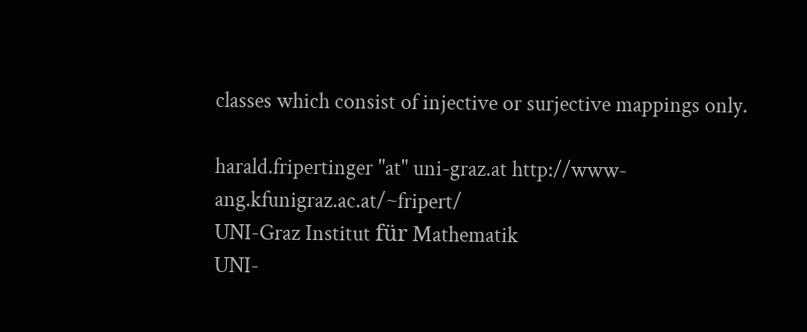classes which consist of injective or surjective mappings only.

harald.fripertinger "at" uni-graz.at http://www-ang.kfunigraz.ac.at/~fripert/
UNI-Graz Institut für Mathematik
UNI-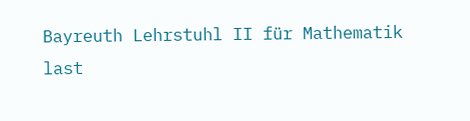Bayreuth Lehrstuhl II für Mathematik
last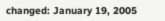changed: January 19, 2005